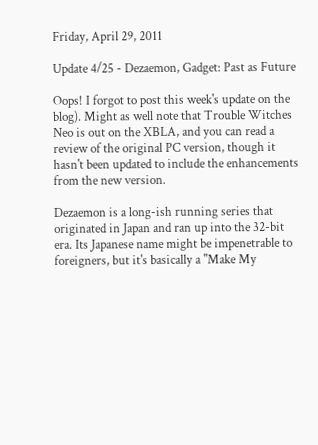Friday, April 29, 2011

Update 4/25 - Dezaemon, Gadget: Past as Future

Oops! I forgot to post this week's update on the blog). Might as well note that Trouble Witches Neo is out on the XBLA, and you can read a review of the original PC version, though it hasn't been updated to include the enhancements from the new version.

Dezaemon is a long-ish running series that originated in Japan and ran up into the 32-bit era. Its Japanese name might be impenetrable to foreigners, but it's basically a "Make My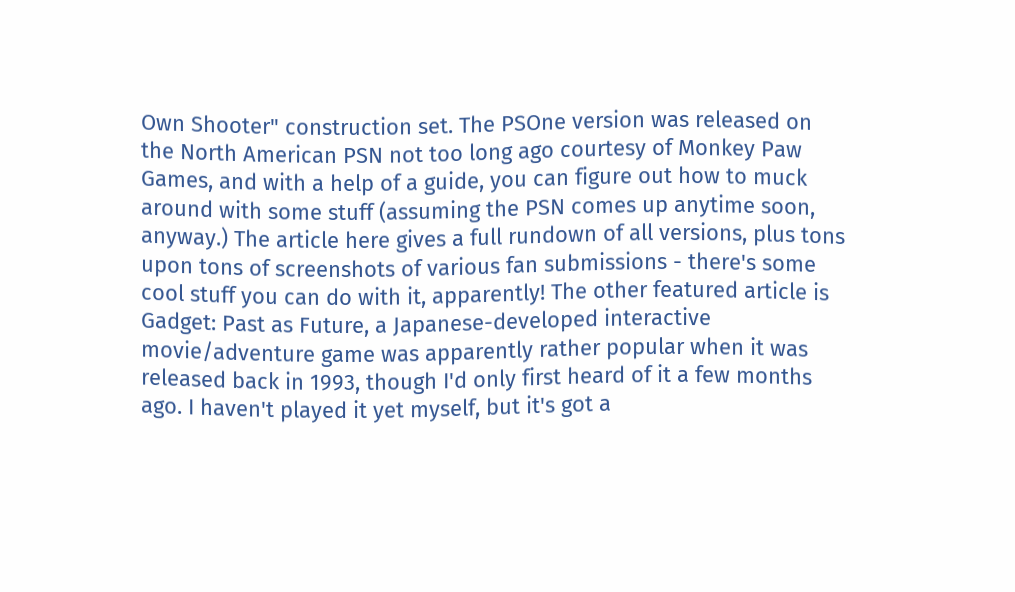Own Shooter" construction set. The PSOne version was released on the North American PSN not too long ago courtesy of Monkey Paw Games, and with a help of a guide, you can figure out how to muck around with some stuff (assuming the PSN comes up anytime soon, anyway.) The article here gives a full rundown of all versions, plus tons upon tons of screenshots of various fan submissions - there's some cool stuff you can do with it, apparently! The other featured article is Gadget: Past as Future, a Japanese-developed interactive movie/adventure game was apparently rather popular when it was released back in 1993, though I'd only first heard of it a few months ago. I haven't played it yet myself, but it's got a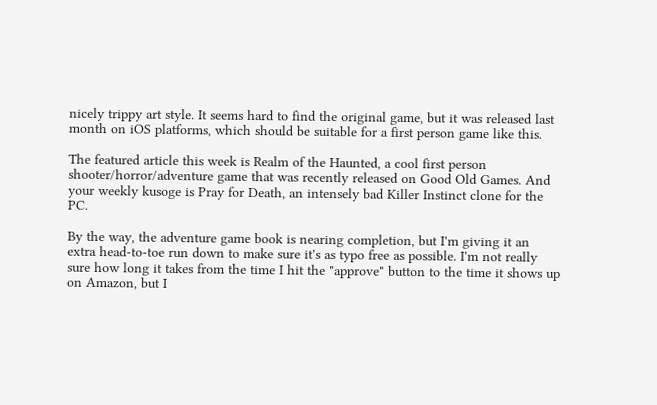nicely trippy art style. It seems hard to find the original game, but it was released last month on iOS platforms, which should be suitable for a first person game like this.

The featured article this week is Realm of the Haunted, a cool first person shooter/horror/adventure game that was recently released on Good Old Games. And your weekly kusoge is Pray for Death, an intensely bad Killer Instinct clone for the PC.

By the way, the adventure game book is nearing completion, but I'm giving it an extra head-to-toe run down to make sure it's as typo free as possible. I'm not really sure how long it takes from the time I hit the "approve" button to the time it shows up on Amazon, but I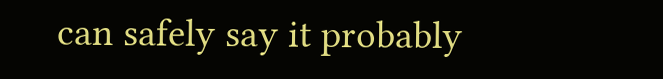can safely say it probably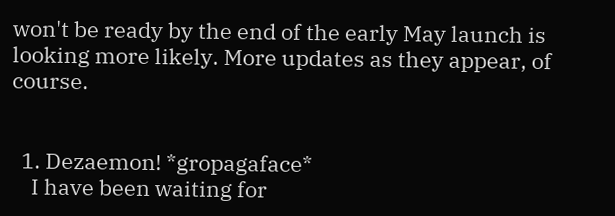won't be ready by the end of the early May launch is looking more likely. More updates as they appear, of course.


  1. Dezaemon! *gropagaface*
    I have been waiting for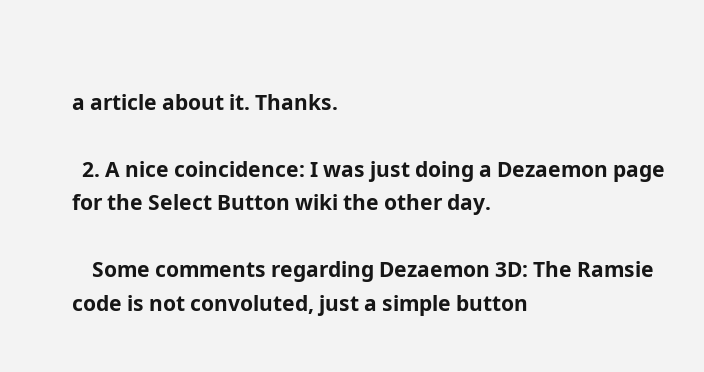a article about it. Thanks.

  2. A nice coincidence: I was just doing a Dezaemon page for the Select Button wiki the other day.

    Some comments regarding Dezaemon 3D: The Ramsie code is not convoluted, just a simple button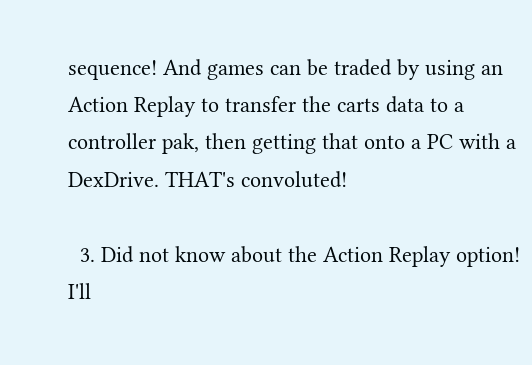sequence! And games can be traded by using an Action Replay to transfer the carts data to a controller pak, then getting that onto a PC with a DexDrive. THAT's convoluted!

  3. Did not know about the Action Replay option! I'll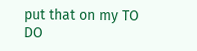put that on my TO DO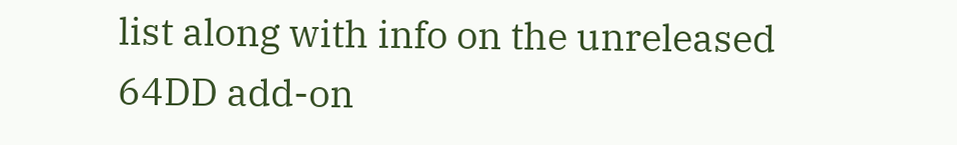list along with info on the unreleased 64DD add-on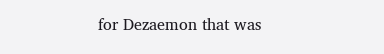for Dezaemon that was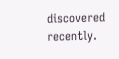discovered recently.